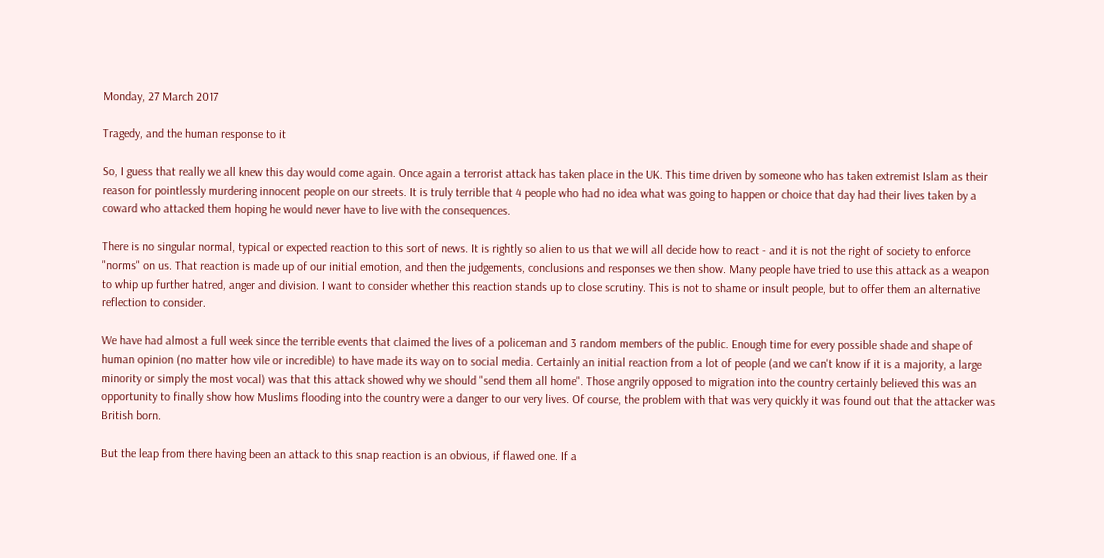Monday, 27 March 2017

Tragedy, and the human response to it

So, I guess that really we all knew this day would come again. Once again a terrorist attack has taken place in the UK. This time driven by someone who has taken extremist Islam as their reason for pointlessly murdering innocent people on our streets. It is truly terrible that 4 people who had no idea what was going to happen or choice that day had their lives taken by a coward who attacked them hoping he would never have to live with the consequences.

There is no singular normal, typical or expected reaction to this sort of news. It is rightly so alien to us that we will all decide how to react - and it is not the right of society to enforce "norms" on us. That reaction is made up of our initial emotion, and then the judgements, conclusions and responses we then show. Many people have tried to use this attack as a weapon to whip up further hatred, anger and division. I want to consider whether this reaction stands up to close scrutiny. This is not to shame or insult people, but to offer them an alternative reflection to consider.

We have had almost a full week since the terrible events that claimed the lives of a policeman and 3 random members of the public. Enough time for every possible shade and shape of human opinion (no matter how vile or incredible) to have made its way on to social media. Certainly an initial reaction from a lot of people (and we can't know if it is a majority, a large minority or simply the most vocal) was that this attack showed why we should "send them all home". Those angrily opposed to migration into the country certainly believed this was an opportunity to finally show how Muslims flooding into the country were a danger to our very lives. Of course, the problem with that was very quickly it was found out that the attacker was British born.

But the leap from there having been an attack to this snap reaction is an obvious, if flawed one. If a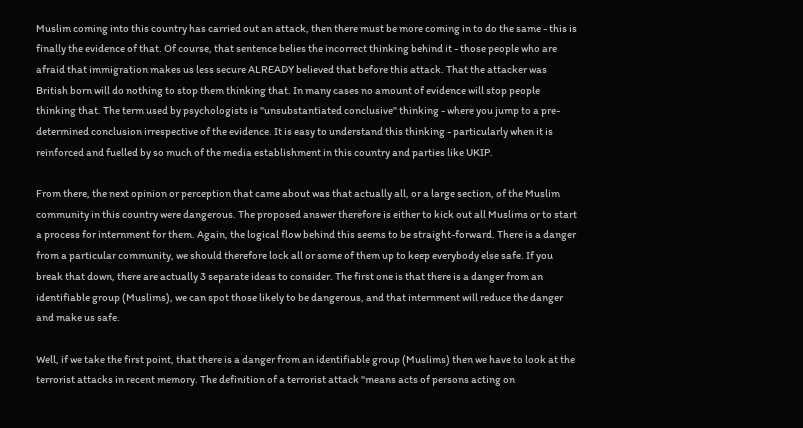Muslim coming into this country has carried out an attack, then there must be more coming in to do the same - this is finally the evidence of that. Of course, that sentence belies the incorrect thinking behind it - those people who are afraid that immigration makes us less secure ALREADY believed that before this attack. That the attacker was British born will do nothing to stop them thinking that. In many cases no amount of evidence will stop people thinking that. The term used by psychologists is "unsubstantiated conclusive" thinking - where you jump to a pre-determined conclusion irrespective of the evidence. It is easy to understand this thinking - particularly when it is reinforced and fuelled by so much of the media establishment in this country and parties like UKIP.

From there, the next opinion or perception that came about was that actually all, or a large section, of the Muslim community in this country were dangerous. The proposed answer therefore is either to kick out all Muslims or to start a process for internment for them. Again, the logical flow behind this seems to be straight-forward. There is a danger from a particular community, we should therefore lock all or some of them up to keep everybody else safe. If you break that down, there are actually 3 separate ideas to consider. The first one is that there is a danger from an identifiable group (Muslims), we can spot those likely to be dangerous, and that internment will reduce the danger and make us safe.

Well, if we take the first point, that there is a danger from an identifiable group (Muslims) then we have to look at the terrorist attacks in recent memory. The definition of a terrorist attack "means acts of persons acting on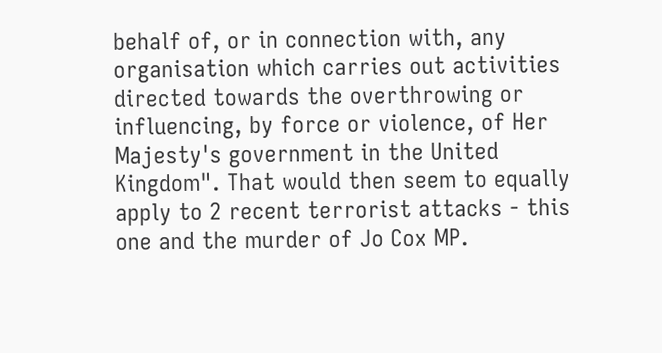behalf of, or in connection with, any organisation which carries out activities directed towards the overthrowing or influencing, by force or violence, of Her Majesty's government in the United Kingdom". That would then seem to equally apply to 2 recent terrorist attacks - this one and the murder of Jo Cox MP.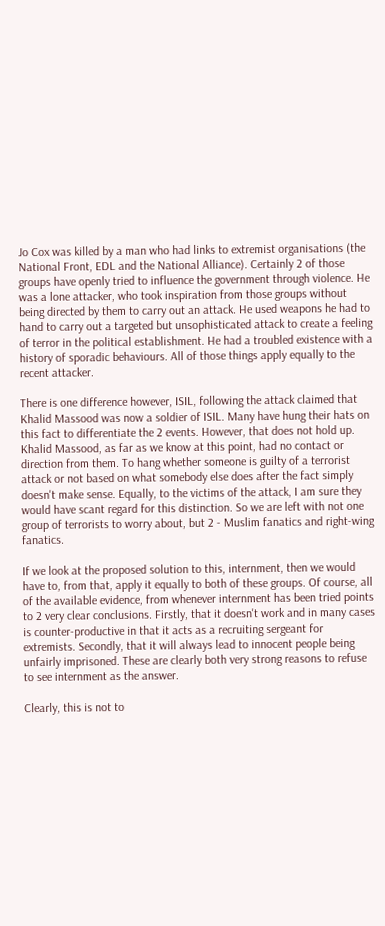Jo Cox was killed by a man who had links to extremist organisations (the National Front, EDL and the National Alliance). Certainly 2 of those groups have openly tried to influence the government through violence. He was a lone attacker, who took inspiration from those groups without being directed by them to carry out an attack. He used weapons he had to hand to carry out a targeted but unsophisticated attack to create a feeling of terror in the political establishment. He had a troubled existence with a history of sporadic behaviours. All of those things apply equally to the recent attacker.

There is one difference however, ISIL, following the attack claimed that Khalid Massood was now a soldier of ISIL. Many have hung their hats on this fact to differentiate the 2 events. However, that does not hold up. Khalid Massood, as far as we know at this point, had no contact or direction from them. To hang whether someone is guilty of a terrorist attack or not based on what somebody else does after the fact simply doesn't make sense. Equally, to the victims of the attack, I am sure they would have scant regard for this distinction. So we are left with not one group of terrorists to worry about, but 2 - Muslim fanatics and right-wing fanatics.

If we look at the proposed solution to this, internment, then we would have to, from that, apply it equally to both of these groups. Of course, all of the available evidence, from whenever internment has been tried points to 2 very clear conclusions. Firstly, that it doesn't work and in many cases is counter-productive in that it acts as a recruiting sergeant for extremists. Secondly, that it will always lead to innocent people being unfairly imprisoned. These are clearly both very strong reasons to refuse to see internment as the answer.

Clearly, this is not to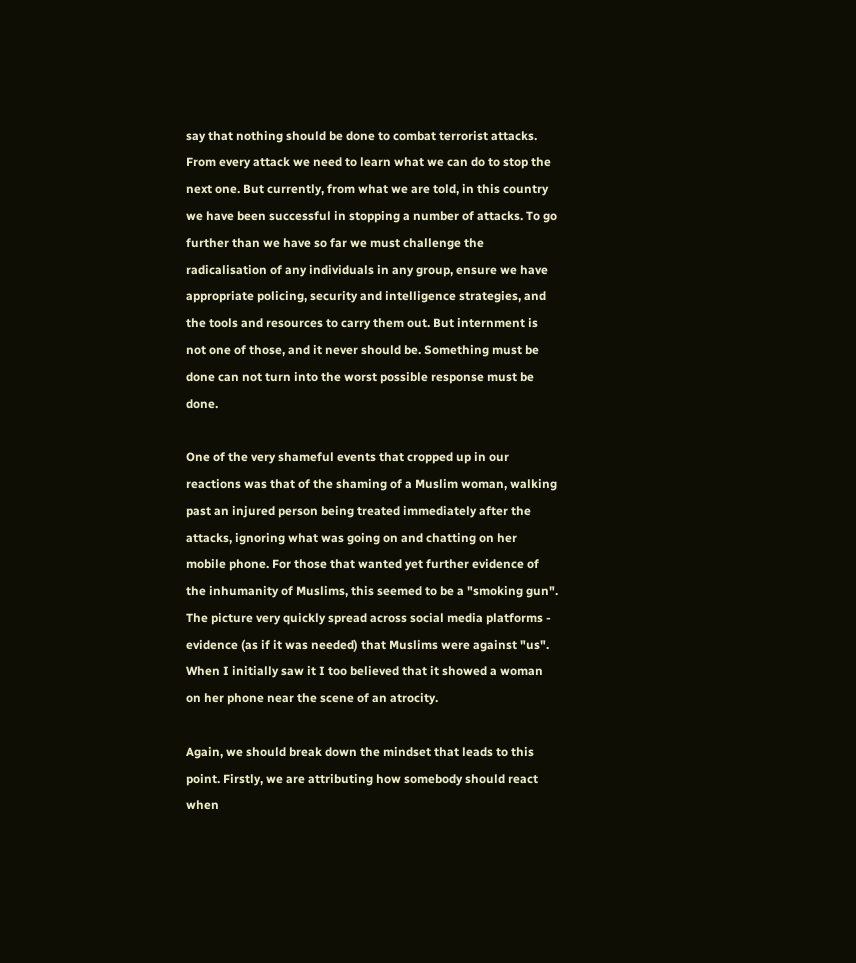say that nothing should be done to combat terrorist attacks. From every attack we need to learn what we can do to stop the next one. But currently, from what we are told, in this country we have been successful in stopping a number of attacks. To go further than we have so far we must challenge the radicalisation of any individuals in any group, ensure we have appropriate policing, security and intelligence strategies, and the tools and resources to carry them out. But internment is not one of those, and it never should be. Something must be done can not turn into the worst possible response must be done.

One of the very shameful events that cropped up in our reactions was that of the shaming of a Muslim woman, walking past an injured person being treated immediately after the attacks, ignoring what was going on and chatting on her mobile phone. For those that wanted yet further evidence of the inhumanity of Muslims, this seemed to be a "smoking gun". The picture very quickly spread across social media platforms - evidence (as if it was needed) that Muslims were against "us". When I initially saw it I too believed that it showed a woman on her phone near the scene of an atrocity.

Again, we should break down the mindset that leads to this point. Firstly, we are attributing how somebody should react when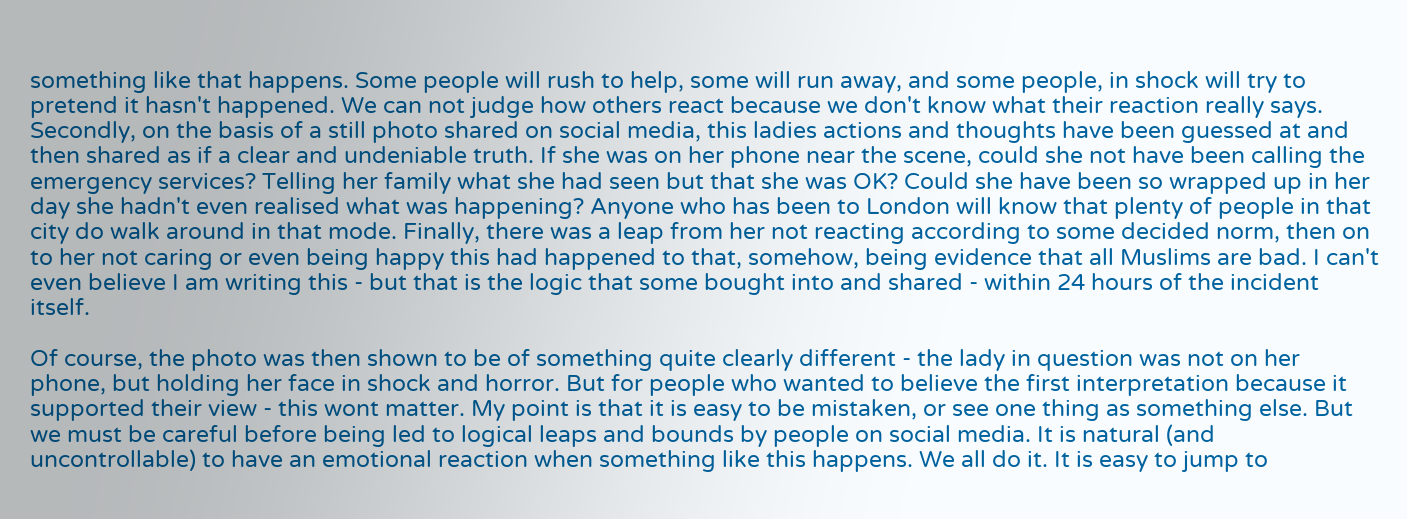something like that happens. Some people will rush to help, some will run away, and some people, in shock will try to pretend it hasn't happened. We can not judge how others react because we don't know what their reaction really says. Secondly, on the basis of a still photo shared on social media, this ladies actions and thoughts have been guessed at and then shared as if a clear and undeniable truth. If she was on her phone near the scene, could she not have been calling the emergency services? Telling her family what she had seen but that she was OK? Could she have been so wrapped up in her day she hadn't even realised what was happening? Anyone who has been to London will know that plenty of people in that city do walk around in that mode. Finally, there was a leap from her not reacting according to some decided norm, then on to her not caring or even being happy this had happened to that, somehow, being evidence that all Muslims are bad. I can't even believe I am writing this - but that is the logic that some bought into and shared - within 24 hours of the incident itself.

Of course, the photo was then shown to be of something quite clearly different - the lady in question was not on her phone, but holding her face in shock and horror. But for people who wanted to believe the first interpretation because it supported their view - this wont matter. My point is that it is easy to be mistaken, or see one thing as something else. But we must be careful before being led to logical leaps and bounds by people on social media. It is natural (and uncontrollable) to have an emotional reaction when something like this happens. We all do it. It is easy to jump to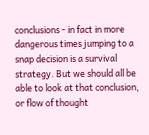conclusions - in fact in more dangerous times jumping to a snap decision is a survival strategy. But we should all be able to look at that conclusion, or flow of thought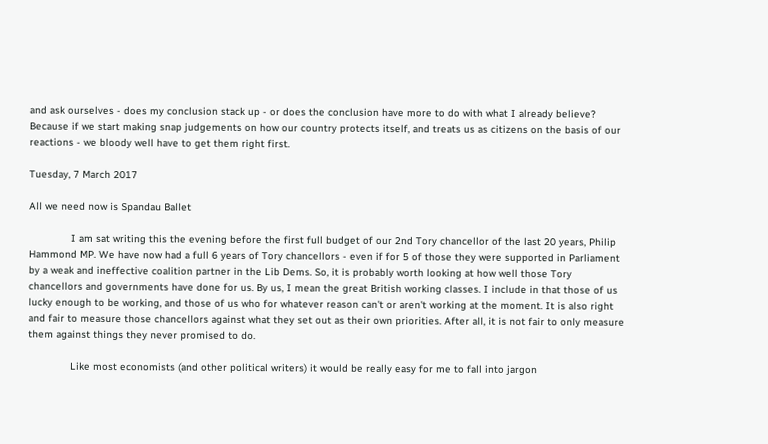and ask ourselves - does my conclusion stack up - or does the conclusion have more to do with what I already believe? Because if we start making snap judgements on how our country protects itself, and treats us as citizens on the basis of our reactions - we bloody well have to get them right first.

Tuesday, 7 March 2017

All we need now is Spandau Ballet

              I am sat writing this the evening before the first full budget of our 2nd Tory chancellor of the last 20 years, Philip Hammond MP. We have now had a full 6 years of Tory chancellors - even if for 5 of those they were supported in Parliament by a weak and ineffective coalition partner in the Lib Dems. So, it is probably worth looking at how well those Tory chancellors and governments have done for us. By us, I mean the great British working classes. I include in that those of us lucky enough to be working, and those of us who for whatever reason can't or aren't working at the moment. It is also right and fair to measure those chancellors against what they set out as their own priorities. After all, it is not fair to only measure them against things they never promised to do.

              Like most economists (and other political writers) it would be really easy for me to fall into jargon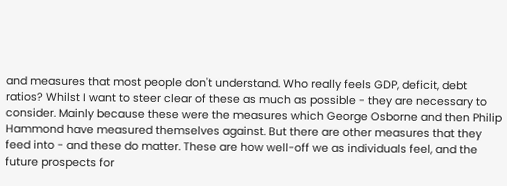and measures that most people don't understand. Who really feels GDP, deficit, debt ratios? Whilst I want to steer clear of these as much as possible - they are necessary to consider. Mainly because these were the measures which George Osborne and then Philip Hammond have measured themselves against. But there are other measures that they feed into - and these do matter. These are how well-off we as individuals feel, and the future prospects for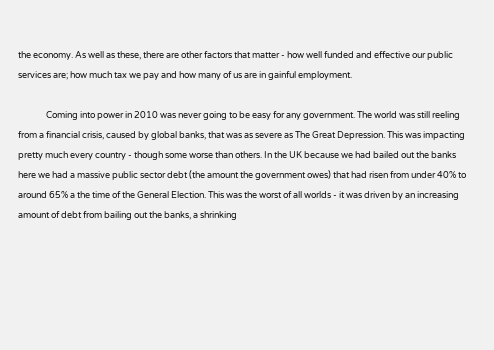the economy. As well as these, there are other factors that matter - how well funded and effective our public services are; how much tax we pay and how many of us are in gainful employment.

              Coming into power in 2010 was never going to be easy for any government. The world was still reeling from a financial crisis, caused by global banks, that was as severe as The Great Depression. This was impacting pretty much every country - though some worse than others. In the UK because we had bailed out the banks here we had a massive public sector debt (the amount the government owes) that had risen from under 40% to around 65% a the time of the General Election. This was the worst of all worlds - it was driven by an increasing amount of debt from bailing out the banks, a shrinking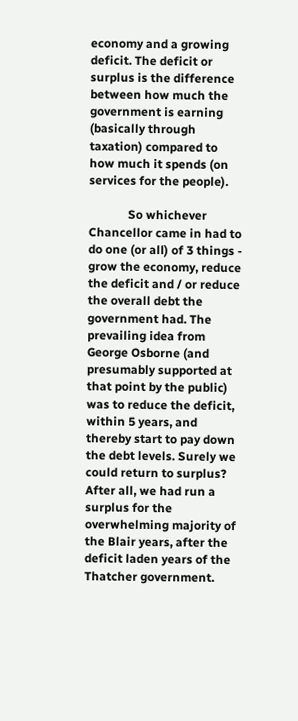economy and a growing deficit. The deficit or surplus is the difference between how much the government is earning (basically through taxation) compared to how much it spends (on services for the people).

             So whichever Chancellor came in had to do one (or all) of 3 things - grow the economy, reduce the deficit and / or reduce the overall debt the government had. The prevailing idea from George Osborne (and presumably supported at that point by the public) was to reduce the deficit, within 5 years, and thereby start to pay down the debt levels. Surely we could return to surplus? After all, we had run a surplus for the overwhelming majority of the Blair years, after the deficit laden years of the Thatcher government.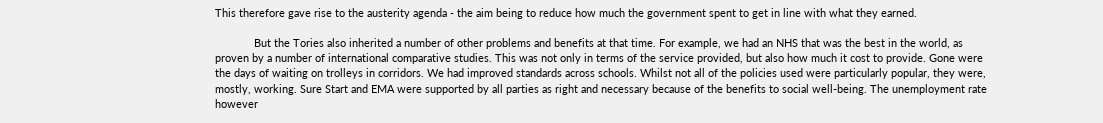This therefore gave rise to the austerity agenda - the aim being to reduce how much the government spent to get in line with what they earned.

             But the Tories also inherited a number of other problems and benefits at that time. For example, we had an NHS that was the best in the world, as proven by a number of international comparative studies. This was not only in terms of the service provided, but also how much it cost to provide. Gone were the days of waiting on trolleys in corridors. We had improved standards across schools. Whilst not all of the policies used were particularly popular, they were, mostly, working. Sure Start and EMA were supported by all parties as right and necessary because of the benefits to social well-being. The unemployment rate however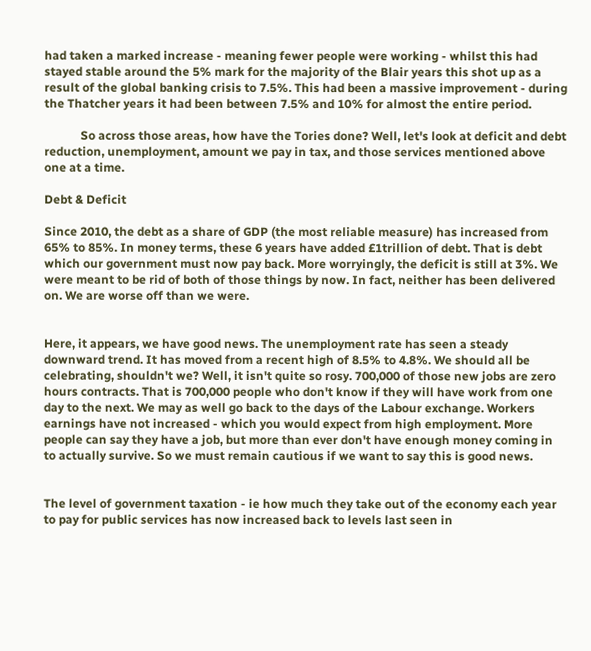had taken a marked increase - meaning fewer people were working - whilst this had stayed stable around the 5% mark for the majority of the Blair years this shot up as a result of the global banking crisis to 7.5%. This had been a massive improvement - during the Thatcher years it had been between 7.5% and 10% for almost the entire period.

            So across those areas, how have the Tories done? Well, let's look at deficit and debt reduction, unemployment, amount we pay in tax, and those services mentioned above one at a time.

Debt & Deficit

Since 2010, the debt as a share of GDP (the most reliable measure) has increased from 65% to 85%. In money terms, these 6 years have added £1trillion of debt. That is debt which our government must now pay back. More worryingly, the deficit is still at 3%. We were meant to be rid of both of those things by now. In fact, neither has been delivered on. We are worse off than we were.


Here, it appears, we have good news. The unemployment rate has seen a steady downward trend. It has moved from a recent high of 8.5% to 4.8%. We should all be celebrating, shouldn't we? Well, it isn't quite so rosy. 700,000 of those new jobs are zero hours contracts. That is 700,000 people who don't know if they will have work from one day to the next. We may as well go back to the days of the Labour exchange. Workers earnings have not increased - which you would expect from high employment. More people can say they have a job, but more than ever don't have enough money coming in to actually survive. So we must remain cautious if we want to say this is good news.


The level of government taxation - ie how much they take out of the economy each year to pay for public services has now increased back to levels last seen in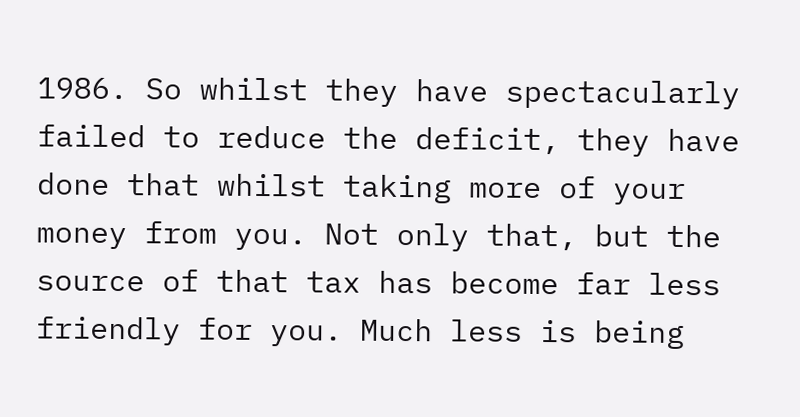1986. So whilst they have spectacularly failed to reduce the deficit, they have done that whilst taking more of your money from you. Not only that, but the source of that tax has become far less friendly for you. Much less is being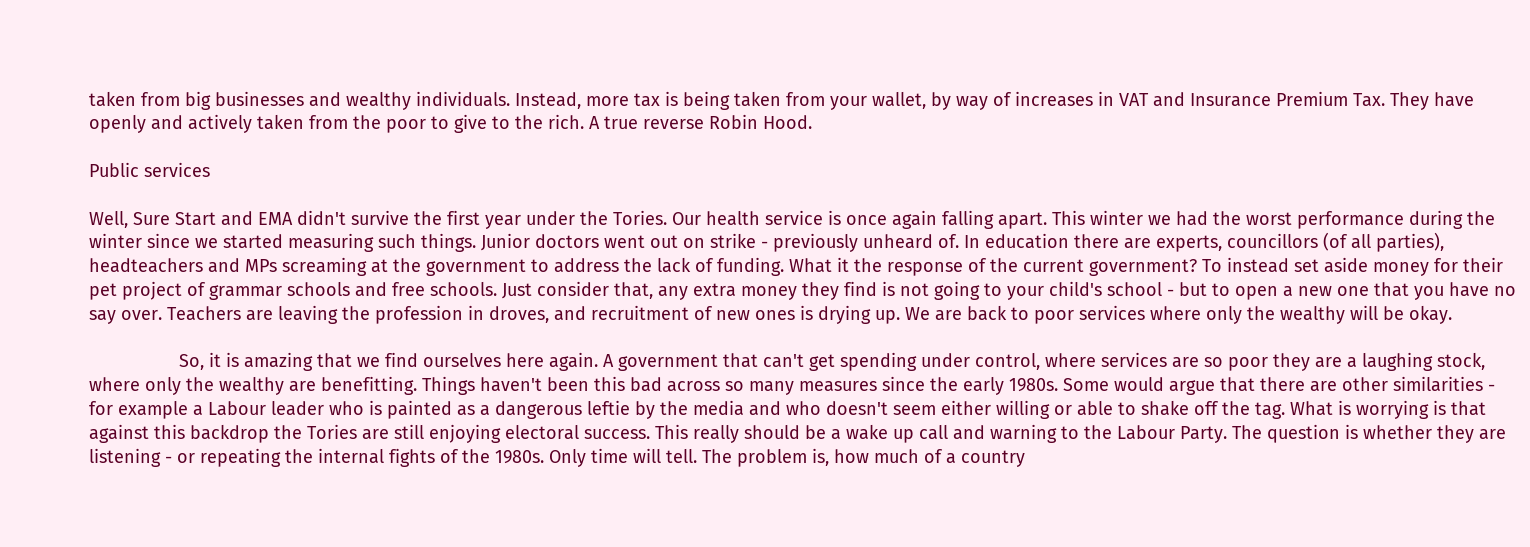taken from big businesses and wealthy individuals. Instead, more tax is being taken from your wallet, by way of increases in VAT and Insurance Premium Tax. They have openly and actively taken from the poor to give to the rich. A true reverse Robin Hood.

Public services

Well, Sure Start and EMA didn't survive the first year under the Tories. Our health service is once again falling apart. This winter we had the worst performance during the winter since we started measuring such things. Junior doctors went out on strike - previously unheard of. In education there are experts, councillors (of all parties), headteachers and MPs screaming at the government to address the lack of funding. What it the response of the current government? To instead set aside money for their pet project of grammar schools and free schools. Just consider that, any extra money they find is not going to your child's school - but to open a new one that you have no say over. Teachers are leaving the profession in droves, and recruitment of new ones is drying up. We are back to poor services where only the wealthy will be okay.

                  So, it is amazing that we find ourselves here again. A government that can't get spending under control, where services are so poor they are a laughing stock, where only the wealthy are benefitting. Things haven't been this bad across so many measures since the early 1980s. Some would argue that there are other similarities - for example a Labour leader who is painted as a dangerous leftie by the media and who doesn't seem either willing or able to shake off the tag. What is worrying is that against this backdrop the Tories are still enjoying electoral success. This really should be a wake up call and warning to the Labour Party. The question is whether they are listening - or repeating the internal fights of the 1980s. Only time will tell. The problem is, how much of a country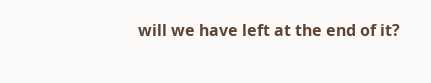will we have left at the end of it?